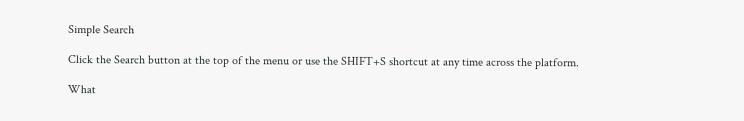Simple Search

Click the Search button at the top of the menu or use the SHIFT+S shortcut at any time across the platform.

What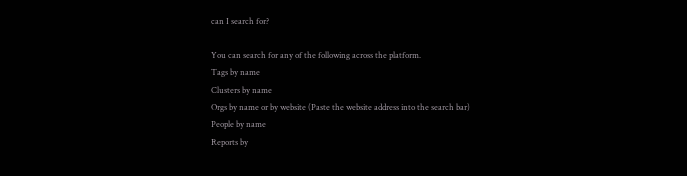can I search for?

You can search for any of the following across the platform.
Tags by name
Clusters by name
Orgs by name or by website (Paste the website address into the search bar)
People by name
Reports by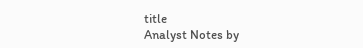title
Analyst Notes by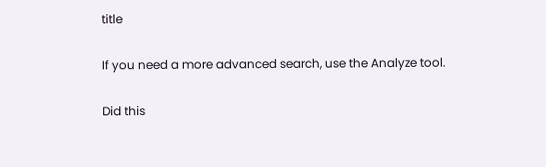title

If you need a more advanced search, use the Analyze tool.

Did this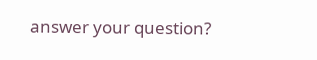answer your question?